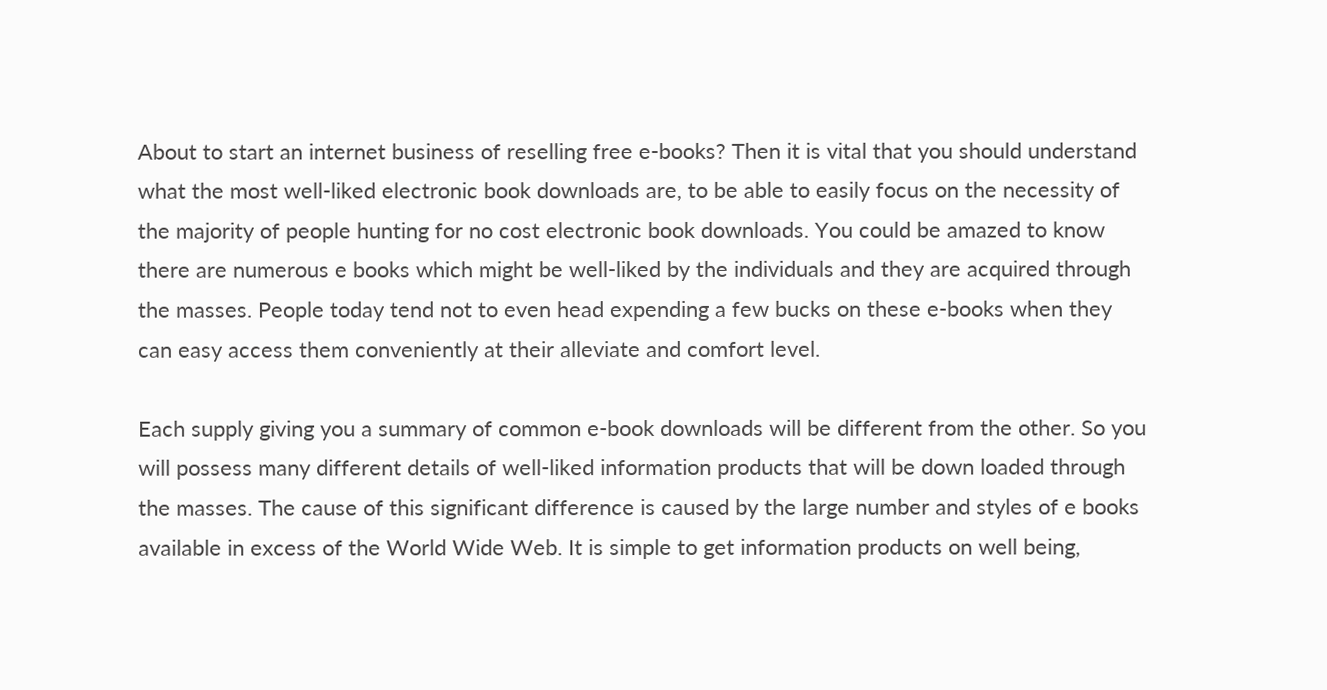About to start an internet business of reselling free e-books? Then it is vital that you should understand what the most well-liked electronic book downloads are, to be able to easily focus on the necessity of the majority of people hunting for no cost electronic book downloads. You could be amazed to know there are numerous e books which might be well-liked by the individuals and they are acquired through the masses. People today tend not to even head expending a few bucks on these e-books when they can easy access them conveniently at their alleviate and comfort level.

Each supply giving you a summary of common e-book downloads will be different from the other. So you will possess many different details of well-liked information products that will be down loaded through the masses. The cause of this significant difference is caused by the large number and styles of e books available in excess of the World Wide Web. It is simple to get information products on well being,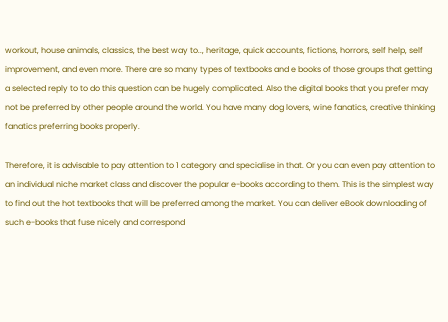workout, house animals, classics, the best way to.., heritage, quick accounts, fictions, horrors, self help, self improvement, and even more. There are so many types of textbooks and e books of those groups that getting a selected reply to to do this question can be hugely complicated. Also the digital books that you prefer may not be preferred by other people around the world. You have many dog lovers, wine fanatics, creative thinking fanatics preferring books properly.

Therefore, it is advisable to pay attention to 1 category and specialise in that. Or you can even pay attention to an individual niche market class and discover the popular e-books according to them. This is the simplest way to find out the hot textbooks that will be preferred among the market. You can deliver eBook downloading of such e-books that fuse nicely and correspond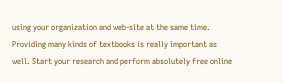using your organization and web-site at the same time. Providing many kinds of textbooks is really important as well. Start your research and perform absolutely free online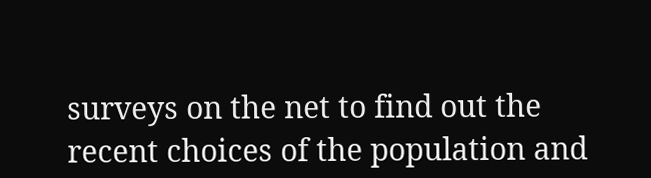surveys on the net to find out the recent choices of the population and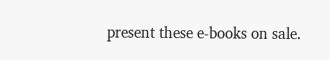present these e-books on sale.